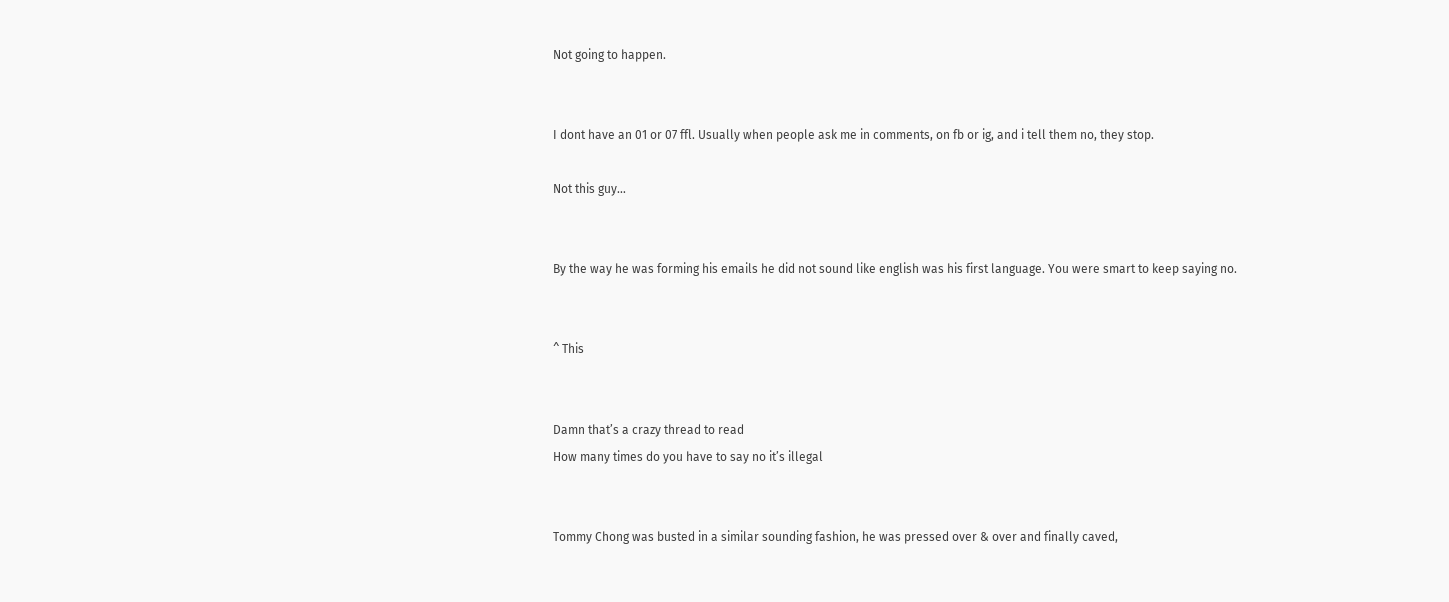Not going to happen.


I dont have an 01 or 07 ffl. Usually when people ask me in comments, on fb or ig, and i tell them no, they stop.

Not this guy…


By the way he was forming his emails he did not sound like english was his first language. You were smart to keep saying no.


^ This


Damn that’s a crazy thread to read
How many times do you have to say no it’s illegal


Tommy Chong was busted in a similar sounding fashion, he was pressed over & over and finally caved,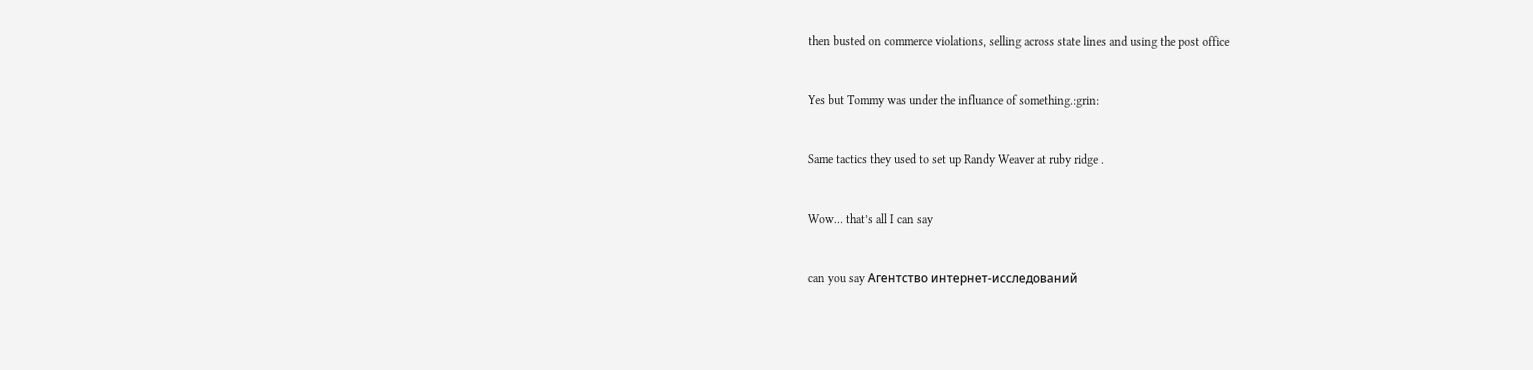then busted on commerce violations, selling across state lines and using the post office


Yes but Tommy was under the influance of something.:grin:


Same tactics they used to set up Randy Weaver at ruby ridge .


Wow… that’s all I can say


can you say Агентство интернет-исследований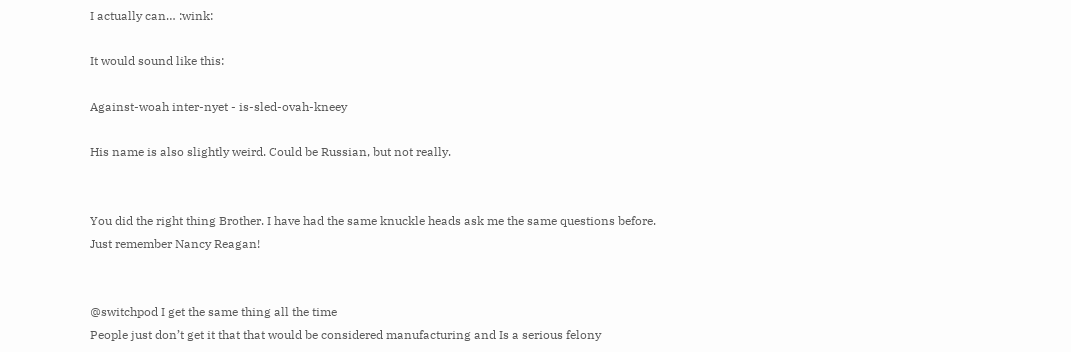I actually can… :wink:

It would sound like this:

Against-woah inter-nyet - is-sled-ovah-kneey

His name is also slightly weird. Could be Russian, but not really.


You did the right thing Brother. I have had the same knuckle heads ask me the same questions before.
Just remember Nancy Reagan!


@switchpod I get the same thing all the time
People just don’t get it that that would be considered manufacturing and Is a serious felony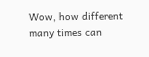Wow, how different many times can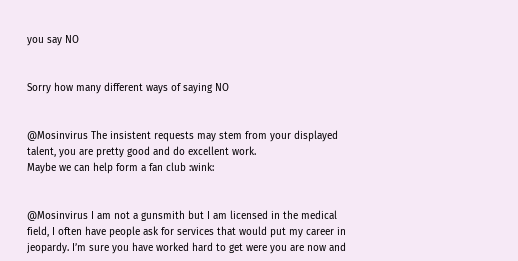you say NO


Sorry how many different ways of saying NO


@Mosinvirus The insistent requests may stem from your displayed talent, you are pretty good and do excellent work.
Maybe we can help form a fan club :wink:


@Mosinvirus I am not a gunsmith but I am licensed in the medical field, I often have people ask for services that would put my career in jeopardy. I’m sure you have worked hard to get were you are now and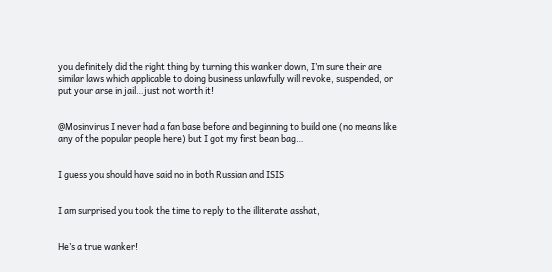you definitely did the right thing by turning this wanker down, I’m sure their are similar laws which applicable to doing business unlawfully will revoke, suspended, or put your arse in jail…just not worth it!


@Mosinvirus I never had a fan base before and beginning to build one (no means like any of the popular people here) but I got my first bean bag…


I guess you should have said no in both Russian and ISIS


I am surprised you took the time to reply to the illiterate asshat,


He’s a true wanker!